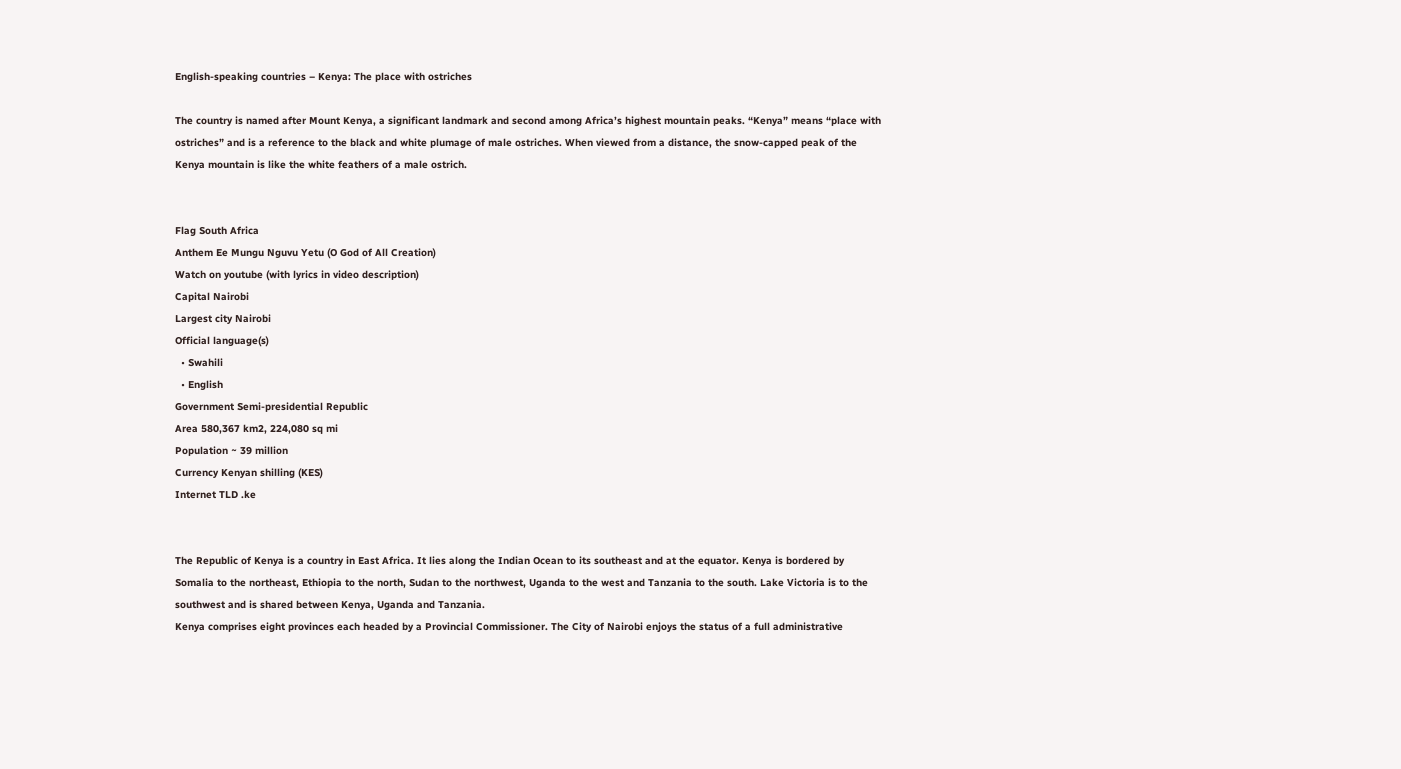English-speaking countries – Kenya: The place with ostriches

The country is named after Mount Kenya, a significant landmark and second among Africa’s highest mountain peaks. “Kenya” means “place with ostriches” and is a reference to the black and white plumage of male ostriches. When viewed from a distance, the snow-capped peak of the Kenya mountain is like the white feathers of a male ostrich.


Flag South Africa
Anthem Ee Mungu Nguvu Yetu (O God of All Creation)
Watch on youtube (with lyrics in video description)
Capital Nairobi
Largest city Nairobi
Official language(s)
  • Swahili
  • English
Government Semi-presidential Republic
Area 580,367 km2, 224,080 sq mi
Population ~ 39 million
Currency Kenyan shilling (KES)
Internet TLD .ke


The Republic of Kenya is a country in East Africa. It lies along the Indian Ocean to its southeast and at the equator. Kenya is bordered by Somalia to the northeast, Ethiopia to the north, Sudan to the northwest, Uganda to the west and Tanzania to the south. Lake Victoria is to the southwest and is shared between Kenya, Uganda and Tanzania.
Kenya comprises eight provinces each headed by a Provincial Commissioner. The City of Nairobi enjoys the status of a full administrative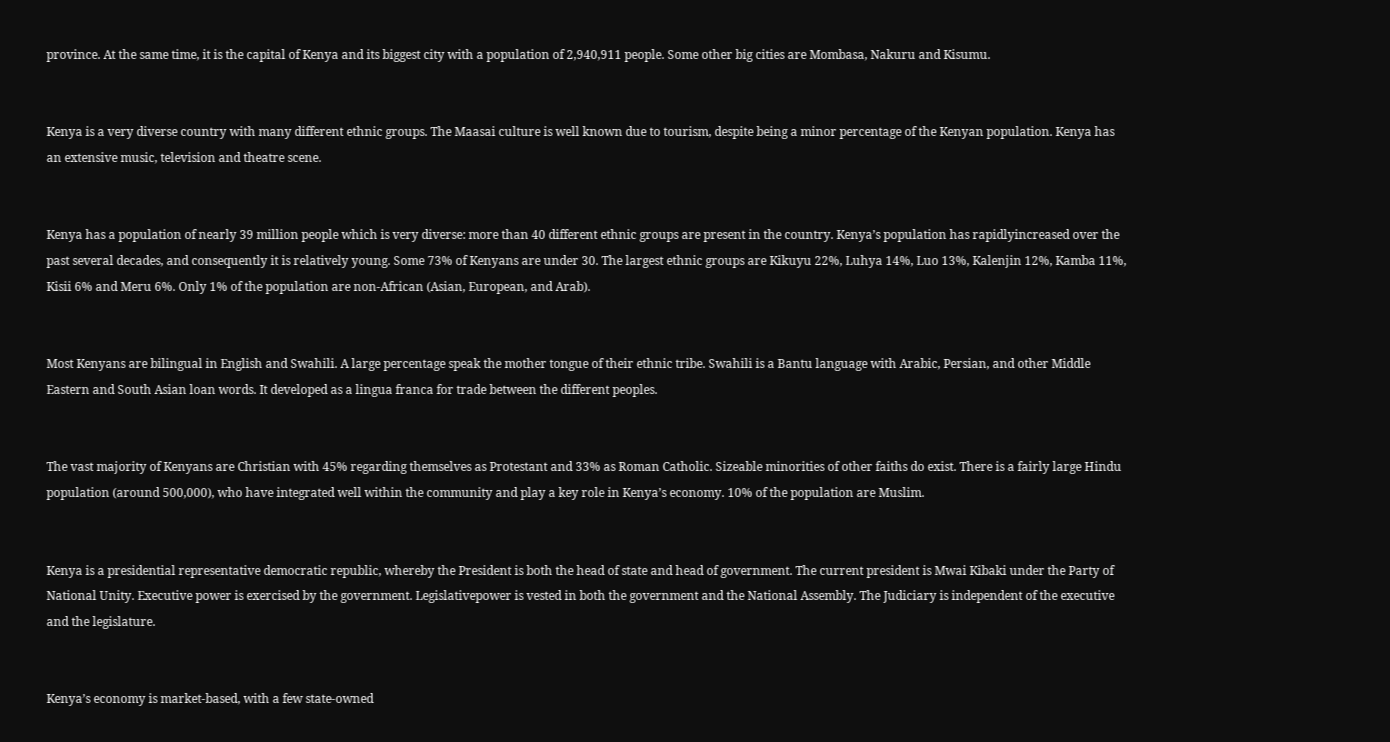province. At the same time, it is the capital of Kenya and its biggest city with a population of 2,940,911 people. Some other big cities are Mombasa, Nakuru and Kisumu.


Kenya is a very diverse country with many different ethnic groups. The Maasai culture is well known due to tourism, despite being a minor percentage of the Kenyan population. Kenya has an extensive music, television and theatre scene.


Kenya has a population of nearly 39 million people which is very diverse: more than 40 different ethnic groups are present in the country. Kenya’s population has rapidlyincreased over the past several decades, and consequently it is relatively young. Some 73% of Kenyans are under 30. The largest ethnic groups are Kikuyu 22%, Luhya 14%, Luo 13%, Kalenjin 12%, Kamba 11%, Kisii 6% and Meru 6%. Only 1% of the population are non-African (Asian, European, and Arab).


Most Kenyans are bilingual in English and Swahili. A large percentage speak the mother tongue of their ethnic tribe. Swahili is a Bantu language with Arabic, Persian, and other Middle Eastern and South Asian loan words. It developed as a lingua franca for trade between the different peoples.


The vast majority of Kenyans are Christian with 45% regarding themselves as Protestant and 33% as Roman Catholic. Sizeable minorities of other faiths do exist. There is a fairly large Hindu population (around 500,000), who have integrated well within the community and play a key role in Kenya’s economy. 10% of the population are Muslim.


Kenya is a presidential representative democratic republic, whereby the President is both the head of state and head of government. The current president is Mwai Kibaki under the Party of National Unity. Executive power is exercised by the government. Legislativepower is vested in both the government and the National Assembly. The Judiciary is independent of the executive and the legislature.


Kenya’s economy is market-based, with a few state-owned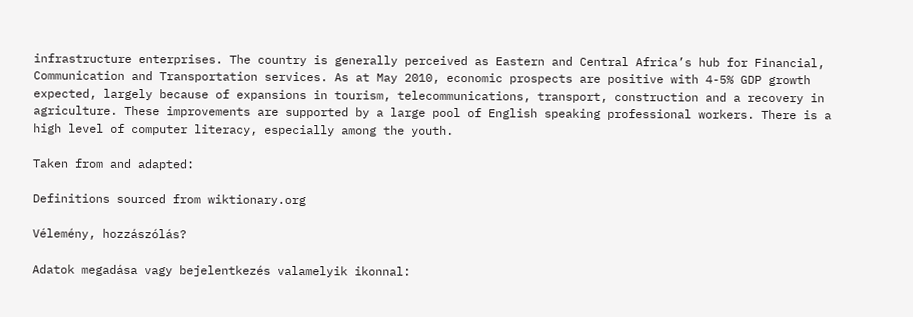infrastructure enterprises. The country is generally perceived as Eastern and Central Africa’s hub for Financial, Communication and Transportation services. As at May 2010, economic prospects are positive with 4-5% GDP growth expected, largely because of expansions in tourism, telecommunications, transport, construction and a recovery in agriculture. These improvements are supported by a large pool of English speaking professional workers. There is a high level of computer literacy, especially among the youth.

Taken from and adapted:

Definitions sourced from wiktionary.org

Vélemény, hozzászólás?

Adatok megadása vagy bejelentkezés valamelyik ikonnal: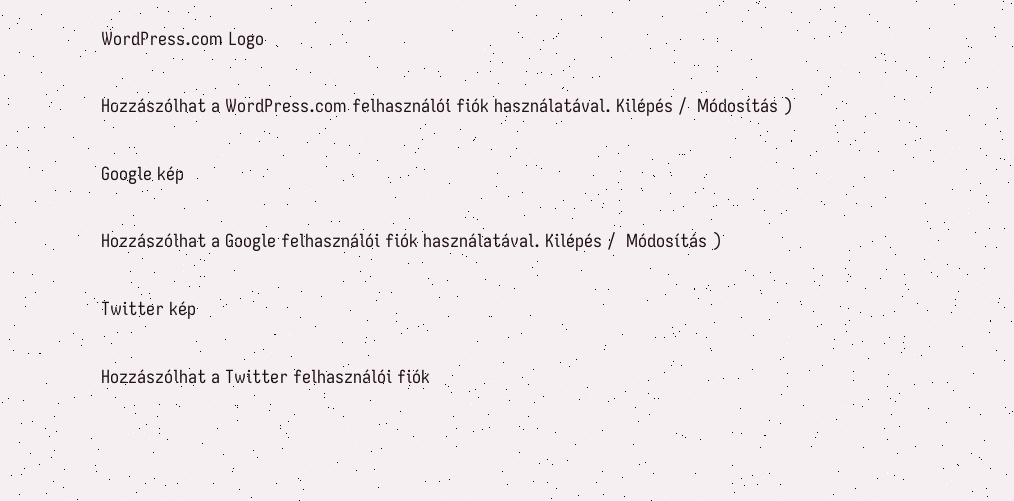WordPress.com Logo

Hozzászólhat a WordPress.com felhasználói fiók használatával. Kilépés /  Módosítás )

Google kép

Hozzászólhat a Google felhasználói fiók használatával. Kilépés /  Módosítás )

Twitter kép

Hozzászólhat a Twitter felhasználói fiók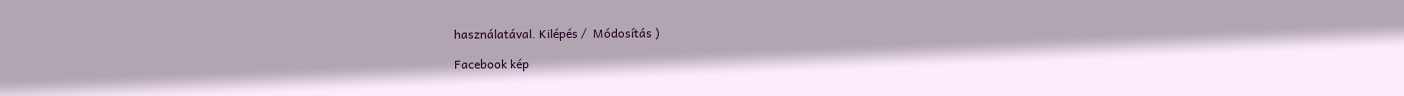használatával. Kilépés /  Módosítás )

Facebook kép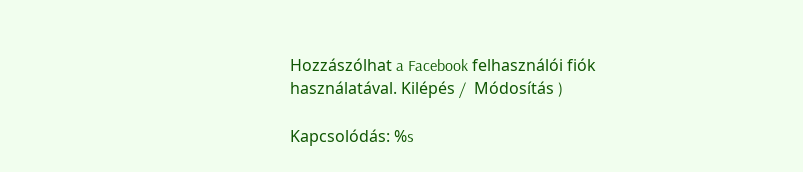Hozzászólhat a Facebook felhasználói fiók használatával. Kilépés /  Módosítás )

Kapcsolódás: %s